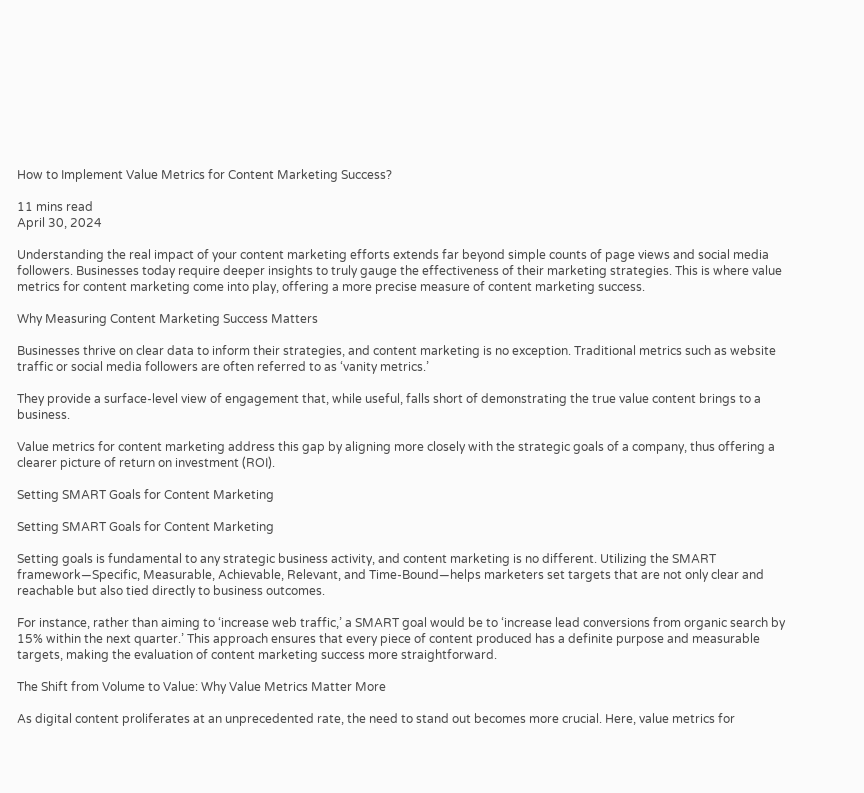How to Implement Value Metrics for Content Marketing Success?

11 mins read
April 30, 2024

Understanding the real impact of your content marketing efforts extends far beyond simple counts of page views and social media followers. Businesses today require deeper insights to truly gauge the effectiveness of their marketing strategies. This is where value metrics for content marketing come into play, offering a more precise measure of content marketing success.

Why Measuring Content Marketing Success Matters

Businesses thrive on clear data to inform their strategies, and content marketing is no exception. Traditional metrics such as website traffic or social media followers are often referred to as ‘vanity metrics.’

They provide a surface-level view of engagement that, while useful, falls short of demonstrating the true value content brings to a business.

Value metrics for content marketing address this gap by aligning more closely with the strategic goals of a company, thus offering a clearer picture of return on investment (ROI).

Setting SMART Goals for Content Marketing

Setting SMART Goals for Content Marketing

Setting goals is fundamental to any strategic business activity, and content marketing is no different. Utilizing the SMART framework—Specific, Measurable, Achievable, Relevant, and Time-Bound—helps marketers set targets that are not only clear and reachable but also tied directly to business outcomes.

For instance, rather than aiming to ‘increase web traffic,’ a SMART goal would be to ‘increase lead conversions from organic search by 15% within the next quarter.’ This approach ensures that every piece of content produced has a definite purpose and measurable targets, making the evaluation of content marketing success more straightforward.

The Shift from Volume to Value: Why Value Metrics Matter More

As digital content proliferates at an unprecedented rate, the need to stand out becomes more crucial. Here, value metrics for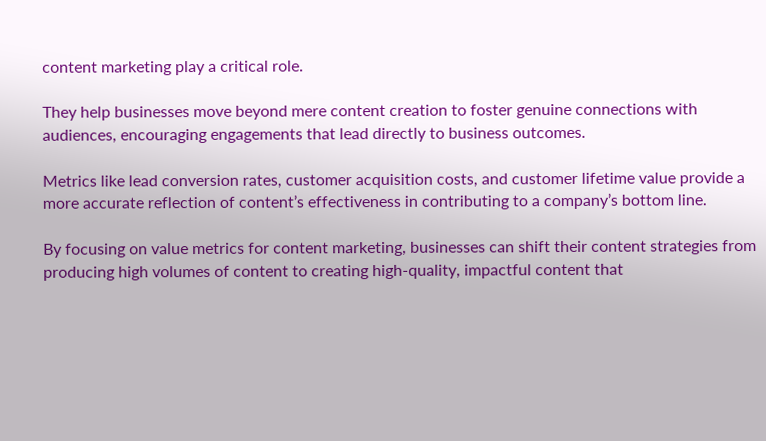content marketing play a critical role.

They help businesses move beyond mere content creation to foster genuine connections with audiences, encouraging engagements that lead directly to business outcomes.

Metrics like lead conversion rates, customer acquisition costs, and customer lifetime value provide a more accurate reflection of content’s effectiveness in contributing to a company’s bottom line.

By focusing on value metrics for content marketing, businesses can shift their content strategies from producing high volumes of content to creating high-quality, impactful content that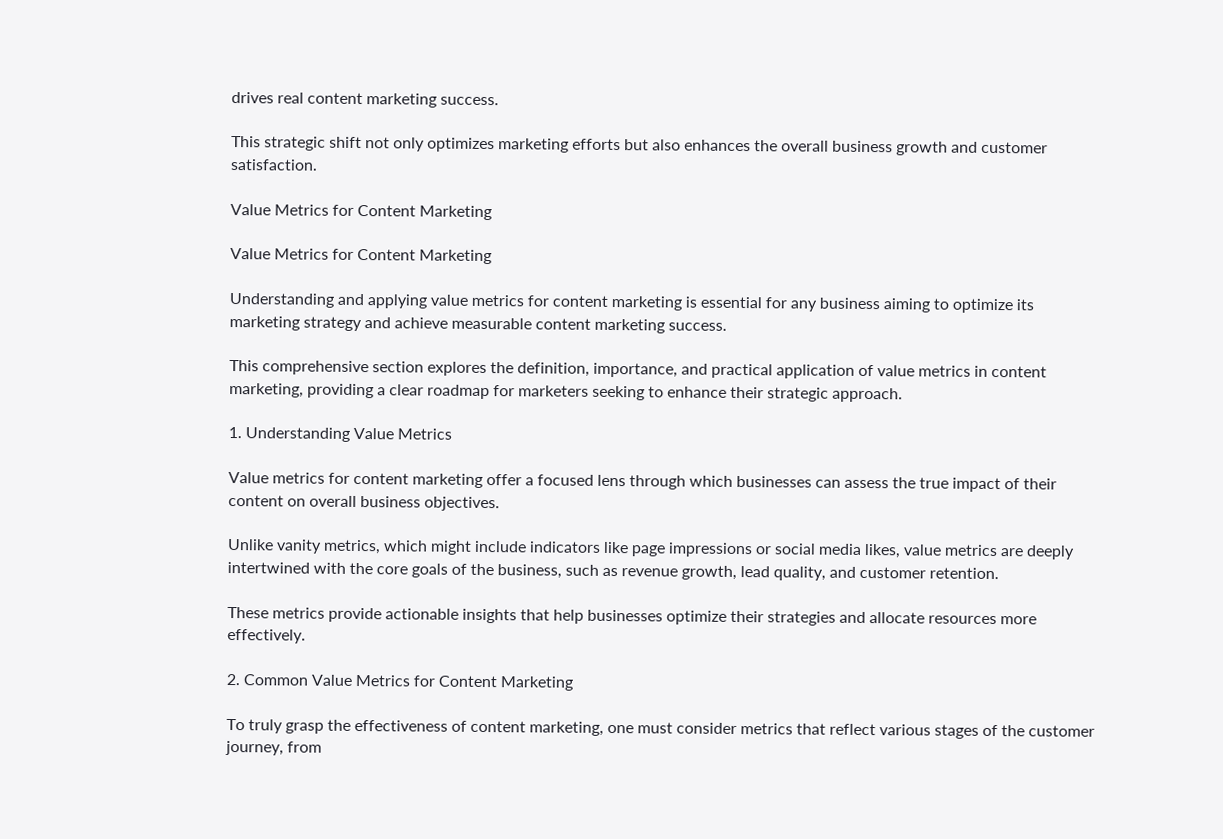drives real content marketing success.

This strategic shift not only optimizes marketing efforts but also enhances the overall business growth and customer satisfaction.

Value Metrics for Content Marketing

Value Metrics for Content Marketing

Understanding and applying value metrics for content marketing is essential for any business aiming to optimize its marketing strategy and achieve measurable content marketing success.

This comprehensive section explores the definition, importance, and practical application of value metrics in content marketing, providing a clear roadmap for marketers seeking to enhance their strategic approach.

1. Understanding Value Metrics

Value metrics for content marketing offer a focused lens through which businesses can assess the true impact of their content on overall business objectives.

Unlike vanity metrics, which might include indicators like page impressions or social media likes, value metrics are deeply intertwined with the core goals of the business, such as revenue growth, lead quality, and customer retention.

These metrics provide actionable insights that help businesses optimize their strategies and allocate resources more effectively.

2. Common Value Metrics for Content Marketing

To truly grasp the effectiveness of content marketing, one must consider metrics that reflect various stages of the customer journey, from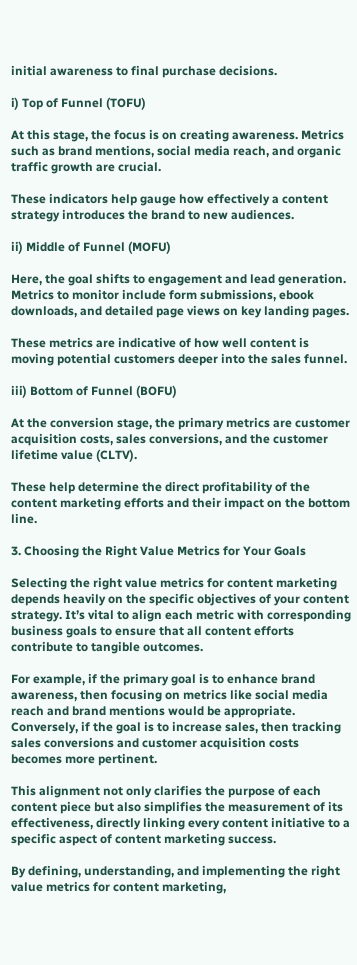initial awareness to final purchase decisions.

i) Top of Funnel (TOFU)

At this stage, the focus is on creating awareness. Metrics such as brand mentions, social media reach, and organic traffic growth are crucial.

These indicators help gauge how effectively a content strategy introduces the brand to new audiences.

ii) Middle of Funnel (MOFU)

Here, the goal shifts to engagement and lead generation. Metrics to monitor include form submissions, ebook downloads, and detailed page views on key landing pages.

These metrics are indicative of how well content is moving potential customers deeper into the sales funnel.

iii) Bottom of Funnel (BOFU)

At the conversion stage, the primary metrics are customer acquisition costs, sales conversions, and the customer lifetime value (CLTV).

These help determine the direct profitability of the content marketing efforts and their impact on the bottom line.

3. Choosing the Right Value Metrics for Your Goals

Selecting the right value metrics for content marketing depends heavily on the specific objectives of your content strategy. It’s vital to align each metric with corresponding business goals to ensure that all content efforts contribute to tangible outcomes.

For example, if the primary goal is to enhance brand awareness, then focusing on metrics like social media reach and brand mentions would be appropriate. Conversely, if the goal is to increase sales, then tracking sales conversions and customer acquisition costs becomes more pertinent.

This alignment not only clarifies the purpose of each content piece but also simplifies the measurement of its effectiveness, directly linking every content initiative to a specific aspect of content marketing success.

By defining, understanding, and implementing the right value metrics for content marketing,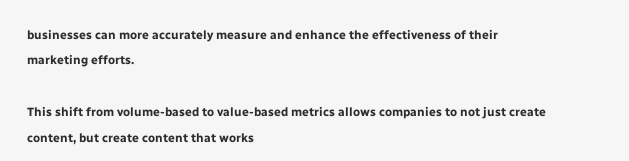businesses can more accurately measure and enhance the effectiveness of their marketing efforts.

This shift from volume-based to value-based metrics allows companies to not just create content, but create content that works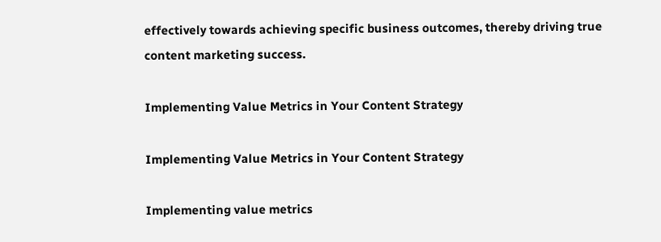effectively towards achieving specific business outcomes, thereby driving true content marketing success.

Implementing Value Metrics in Your Content Strategy

Implementing Value Metrics in Your Content Strategy

Implementing value metrics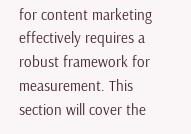for content marketing effectively requires a robust framework for measurement. This section will cover the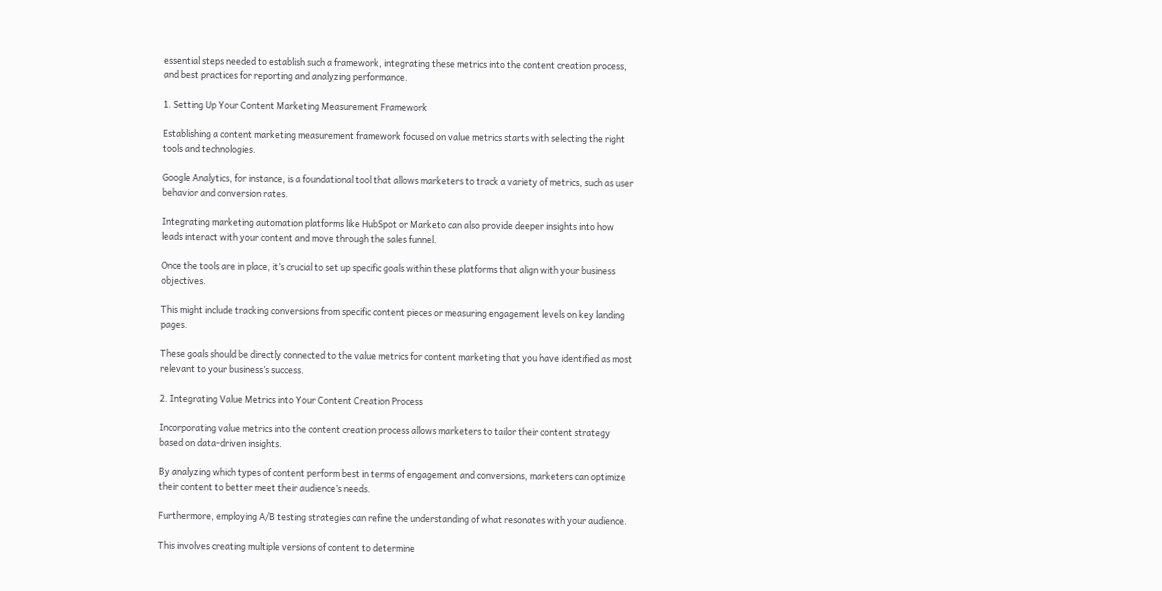essential steps needed to establish such a framework, integrating these metrics into the content creation process, and best practices for reporting and analyzing performance.

1. Setting Up Your Content Marketing Measurement Framework

Establishing a content marketing measurement framework focused on value metrics starts with selecting the right tools and technologies.

Google Analytics, for instance, is a foundational tool that allows marketers to track a variety of metrics, such as user behavior and conversion rates.

Integrating marketing automation platforms like HubSpot or Marketo can also provide deeper insights into how leads interact with your content and move through the sales funnel.

Once the tools are in place, it’s crucial to set up specific goals within these platforms that align with your business objectives.

This might include tracking conversions from specific content pieces or measuring engagement levels on key landing pages.

These goals should be directly connected to the value metrics for content marketing that you have identified as most relevant to your business’s success.

2. Integrating Value Metrics into Your Content Creation Process

Incorporating value metrics into the content creation process allows marketers to tailor their content strategy based on data-driven insights.

By analyzing which types of content perform best in terms of engagement and conversions, marketers can optimize their content to better meet their audience’s needs.

Furthermore, employing A/B testing strategies can refine the understanding of what resonates with your audience.

This involves creating multiple versions of content to determine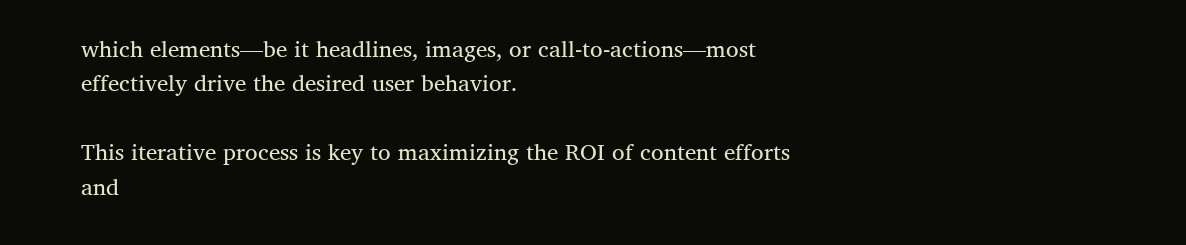which elements—be it headlines, images, or call-to-actions—most effectively drive the desired user behavior.

This iterative process is key to maximizing the ROI of content efforts and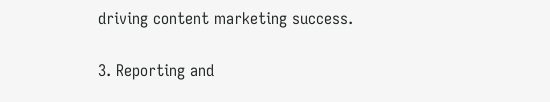driving content marketing success.

3. Reporting and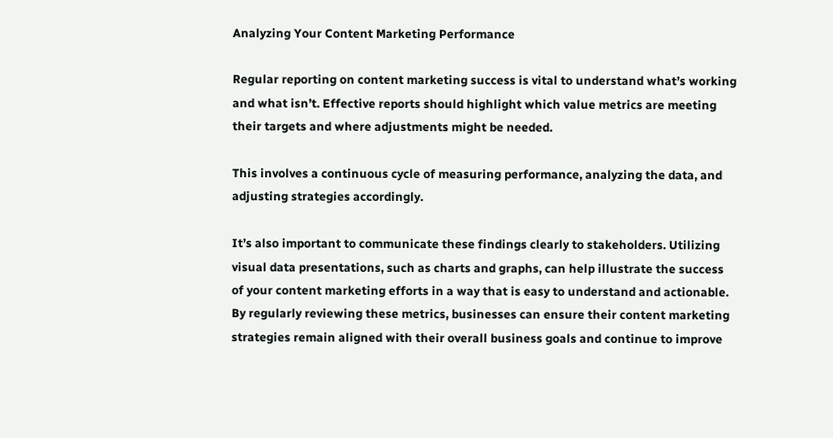Analyzing Your Content Marketing Performance

Regular reporting on content marketing success is vital to understand what’s working and what isn’t. Effective reports should highlight which value metrics are meeting their targets and where adjustments might be needed.

This involves a continuous cycle of measuring performance, analyzing the data, and adjusting strategies accordingly.

It’s also important to communicate these findings clearly to stakeholders. Utilizing visual data presentations, such as charts and graphs, can help illustrate the success of your content marketing efforts in a way that is easy to understand and actionable. By regularly reviewing these metrics, businesses can ensure their content marketing strategies remain aligned with their overall business goals and continue to improve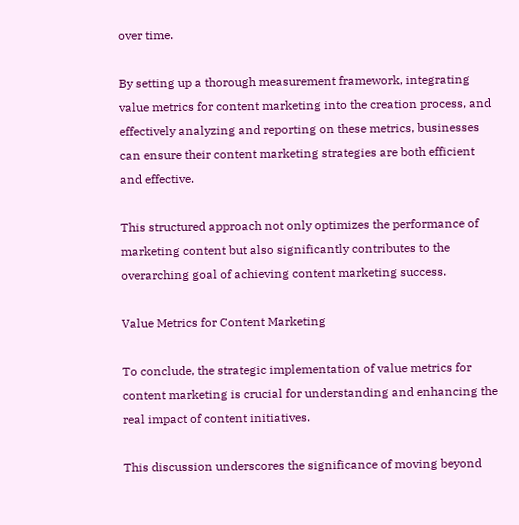over time.

By setting up a thorough measurement framework, integrating value metrics for content marketing into the creation process, and effectively analyzing and reporting on these metrics, businesses can ensure their content marketing strategies are both efficient and effective.

This structured approach not only optimizes the performance of marketing content but also significantly contributes to the overarching goal of achieving content marketing success.

Value Metrics for Content Marketing

To conclude, the strategic implementation of value metrics for content marketing is crucial for understanding and enhancing the real impact of content initiatives.

This discussion underscores the significance of moving beyond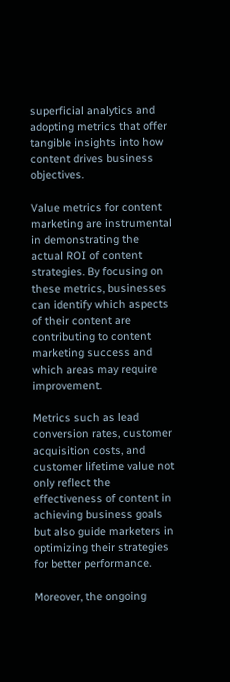superficial analytics and adopting metrics that offer tangible insights into how content drives business objectives.

Value metrics for content marketing are instrumental in demonstrating the actual ROI of content strategies. By focusing on these metrics, businesses can identify which aspects of their content are contributing to content marketing success and which areas may require improvement.

Metrics such as lead conversion rates, customer acquisition costs, and customer lifetime value not only reflect the effectiveness of content in achieving business goals but also guide marketers in optimizing their strategies for better performance.

Moreover, the ongoing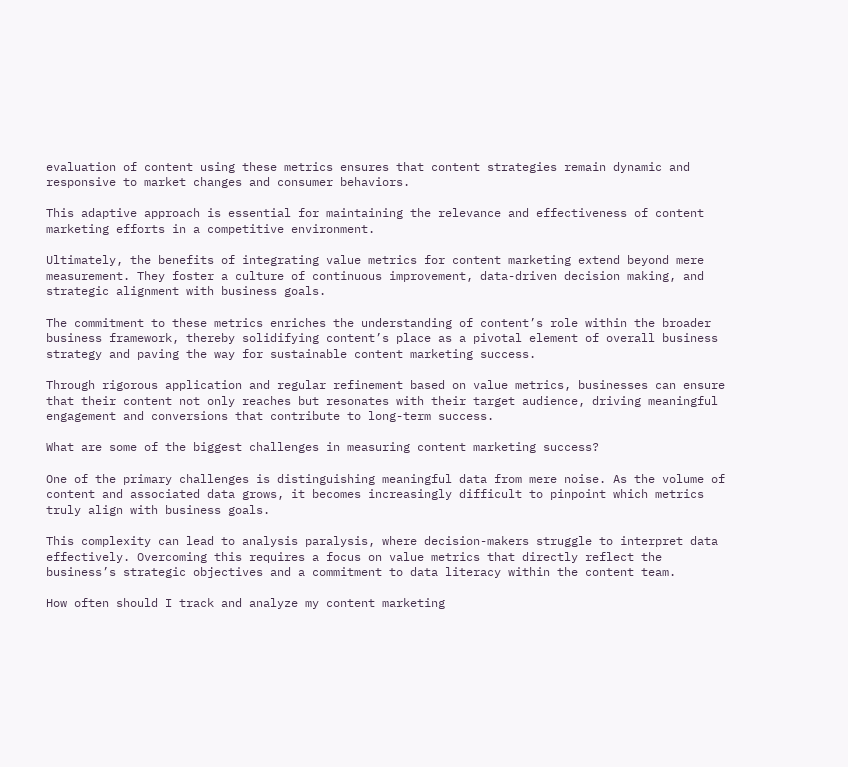evaluation of content using these metrics ensures that content strategies remain dynamic and responsive to market changes and consumer behaviors.

This adaptive approach is essential for maintaining the relevance and effectiveness of content marketing efforts in a competitive environment.

Ultimately, the benefits of integrating value metrics for content marketing extend beyond mere measurement. They foster a culture of continuous improvement, data-driven decision making, and strategic alignment with business goals.

The commitment to these metrics enriches the understanding of content’s role within the broader business framework, thereby solidifying content’s place as a pivotal element of overall business strategy and paving the way for sustainable content marketing success.

Through rigorous application and regular refinement based on value metrics, businesses can ensure that their content not only reaches but resonates with their target audience, driving meaningful engagement and conversions that contribute to long-term success.

What are some of the biggest challenges in measuring content marketing success?

One of the primary challenges is distinguishing meaningful data from mere noise. As the volume of content and associated data grows, it becomes increasingly difficult to pinpoint which metrics truly align with business goals.

This complexity can lead to analysis paralysis, where decision-makers struggle to interpret data effectively. Overcoming this requires a focus on value metrics that directly reflect the business’s strategic objectives and a commitment to data literacy within the content team.

How often should I track and analyze my content marketing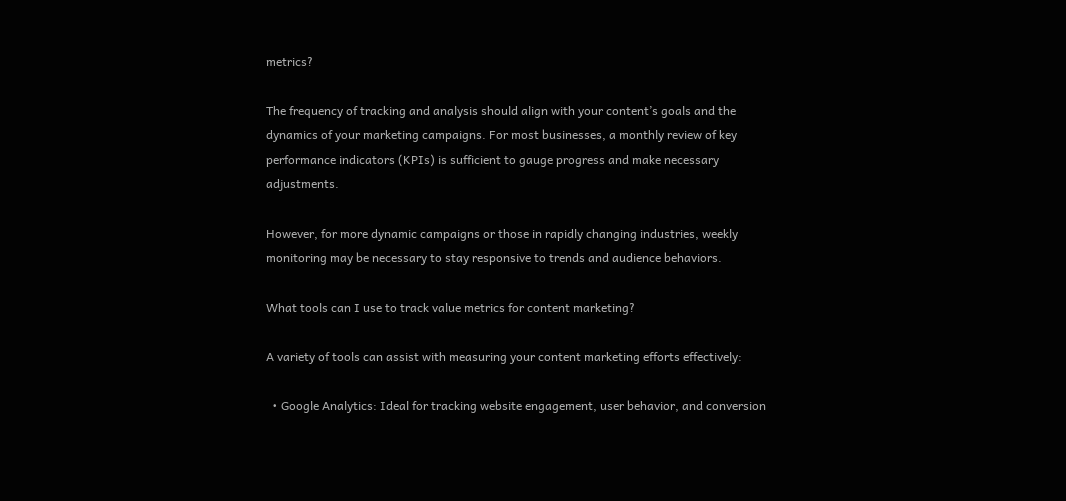metrics?

The frequency of tracking and analysis should align with your content’s goals and the dynamics of your marketing campaigns. For most businesses, a monthly review of key performance indicators (KPIs) is sufficient to gauge progress and make necessary adjustments.

However, for more dynamic campaigns or those in rapidly changing industries, weekly monitoring may be necessary to stay responsive to trends and audience behaviors.

What tools can I use to track value metrics for content marketing?

A variety of tools can assist with measuring your content marketing efforts effectively:

  • Google Analytics: Ideal for tracking website engagement, user behavior, and conversion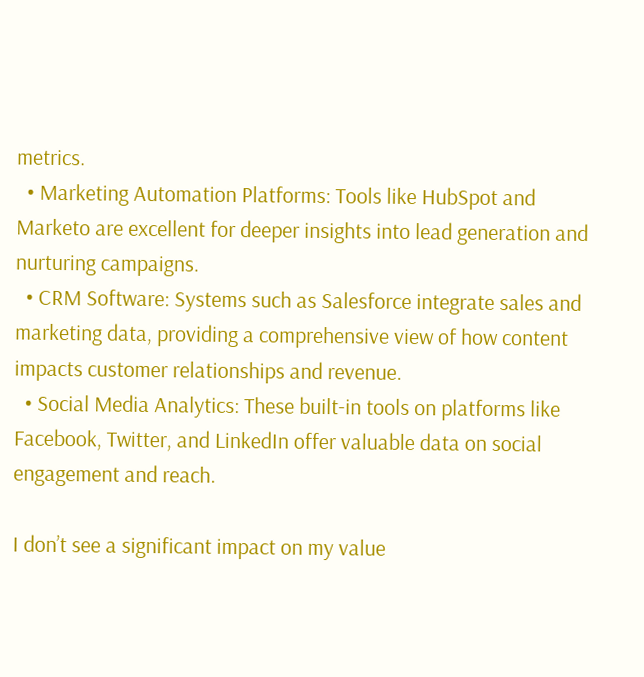metrics.
  • Marketing Automation Platforms: Tools like HubSpot and Marketo are excellent for deeper insights into lead generation and nurturing campaigns.
  • CRM Software: Systems such as Salesforce integrate sales and marketing data, providing a comprehensive view of how content impacts customer relationships and revenue.
  • Social Media Analytics: These built-in tools on platforms like Facebook, Twitter, and LinkedIn offer valuable data on social engagement and reach.

I don’t see a significant impact on my value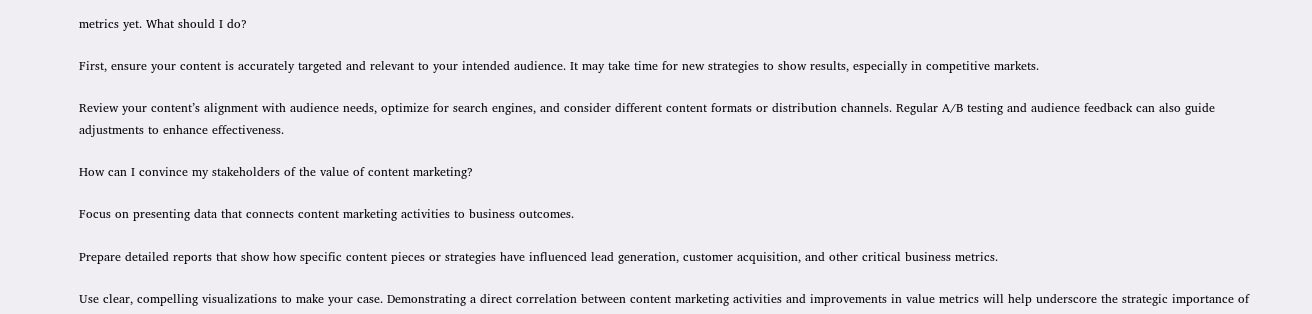metrics yet. What should I do?

First, ensure your content is accurately targeted and relevant to your intended audience. It may take time for new strategies to show results, especially in competitive markets.

Review your content’s alignment with audience needs, optimize for search engines, and consider different content formats or distribution channels. Regular A/B testing and audience feedback can also guide adjustments to enhance effectiveness.

How can I convince my stakeholders of the value of content marketing?

Focus on presenting data that connects content marketing activities to business outcomes.

Prepare detailed reports that show how specific content pieces or strategies have influenced lead generation, customer acquisition, and other critical business metrics.

Use clear, compelling visualizations to make your case. Demonstrating a direct correlation between content marketing activities and improvements in value metrics will help underscore the strategic importance of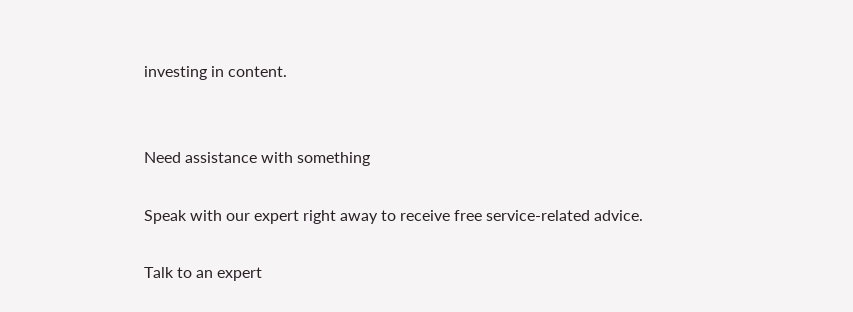investing in content.


Need assistance with something

Speak with our expert right away to receive free service-related advice.

Talk to an expert